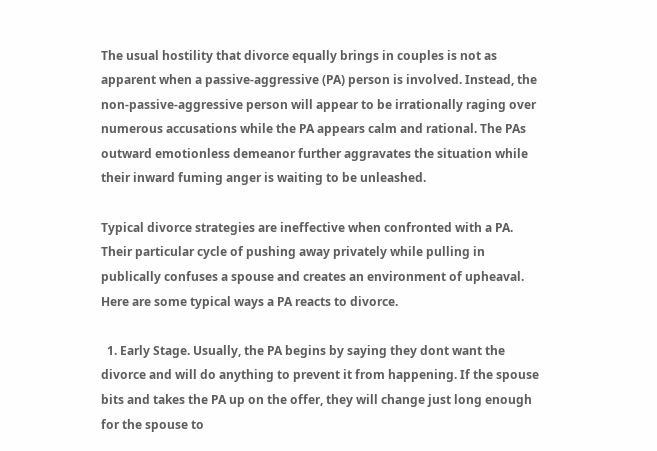The usual hostility that divorce equally brings in couples is not as apparent when a passive-aggressive (PA) person is involved. Instead, the non-passive-aggressive person will appear to be irrationally raging over numerous accusations while the PA appears calm and rational. The PAs outward emotionless demeanor further aggravates the situation while their inward fuming anger is waiting to be unleashed.

Typical divorce strategies are ineffective when confronted with a PA. Their particular cycle of pushing away privately while pulling in publically confuses a spouse and creates an environment of upheaval. Here are some typical ways a PA reacts to divorce.

  1. Early Stage. Usually, the PA begins by saying they dont want the divorce and will do anything to prevent it from happening. If the spouse bits and takes the PA up on the offer, they will change just long enough for the spouse to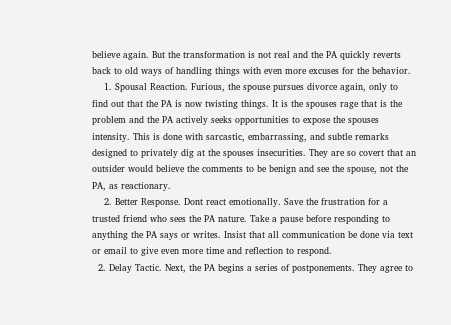believe again. But the transformation is not real and the PA quickly reverts back to old ways of handling things with even more excuses for the behavior.
    1. Spousal Reaction. Furious, the spouse pursues divorce again, only to find out that the PA is now twisting things. It is the spouses rage that is the problem and the PA actively seeks opportunities to expose the spouses intensity. This is done with sarcastic, embarrassing, and subtle remarks designed to privately dig at the spouses insecurities. They are so covert that an outsider would believe the comments to be benign and see the spouse, not the PA, as reactionary.
    2. Better Response. Dont react emotionally. Save the frustration for a trusted friend who sees the PA nature. Take a pause before responding to anything the PA says or writes. Insist that all communication be done via text or email to give even more time and reflection to respond.
  2. Delay Tactic. Next, the PA begins a series of postponements. They agree to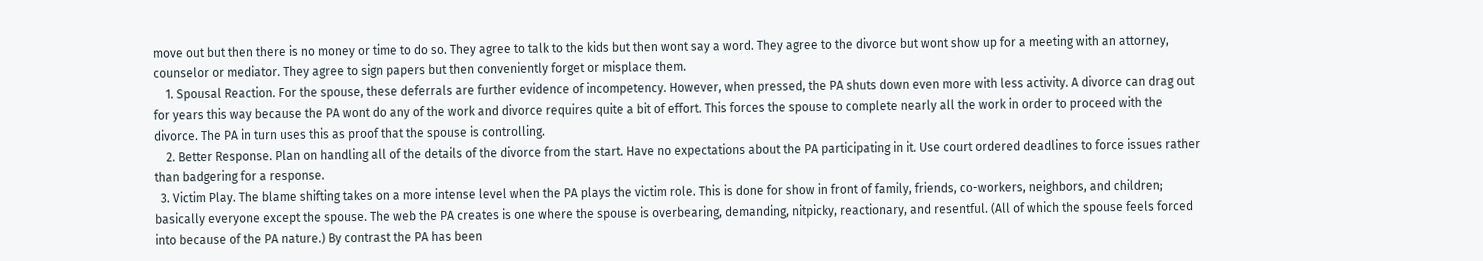move out but then there is no money or time to do so. They agree to talk to the kids but then wont say a word. They agree to the divorce but wont show up for a meeting with an attorney, counselor or mediator. They agree to sign papers but then conveniently forget or misplace them.
    1. Spousal Reaction. For the spouse, these deferrals are further evidence of incompetency. However, when pressed, the PA shuts down even more with less activity. A divorce can drag out for years this way because the PA wont do any of the work and divorce requires quite a bit of effort. This forces the spouse to complete nearly all the work in order to proceed with the divorce. The PA in turn uses this as proof that the spouse is controlling.
    2. Better Response. Plan on handling all of the details of the divorce from the start. Have no expectations about the PA participating in it. Use court ordered deadlines to force issues rather than badgering for a response.
  3. Victim Play. The blame shifting takes on a more intense level when the PA plays the victim role. This is done for show in front of family, friends, co-workers, neighbors, and children; basically everyone except the spouse. The web the PA creates is one where the spouse is overbearing, demanding, nitpicky, reactionary, and resentful. (All of which the spouse feels forced into because of the PA nature.) By contrast the PA has been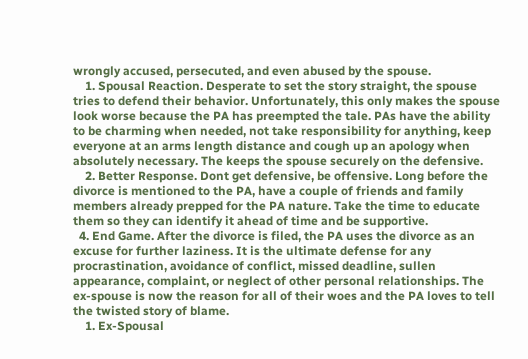wrongly accused, persecuted, and even abused by the spouse.
    1. Spousal Reaction. Desperate to set the story straight, the spouse tries to defend their behavior. Unfortunately, this only makes the spouse look worse because the PA has preempted the tale. PAs have the ability to be charming when needed, not take responsibility for anything, keep everyone at an arms length distance and cough up an apology when absolutely necessary. The keeps the spouse securely on the defensive.
    2. Better Response. Dont get defensive, be offensive. Long before the divorce is mentioned to the PA, have a couple of friends and family members already prepped for the PA nature. Take the time to educate them so they can identify it ahead of time and be supportive.
  4. End Game. After the divorce is filed, the PA uses the divorce as an excuse for further laziness. It is the ultimate defense for any procrastination, avoidance of conflict, missed deadline, sullen appearance, complaint, or neglect of other personal relationships. The ex-spouse is now the reason for all of their woes and the PA loves to tell the twisted story of blame.
    1. Ex-Spousal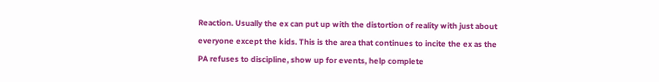Reaction. Usually the ex can put up with the distortion of reality with just about everyone except the kids. This is the area that continues to incite the ex as the PA refuses to discipline, show up for events, help complete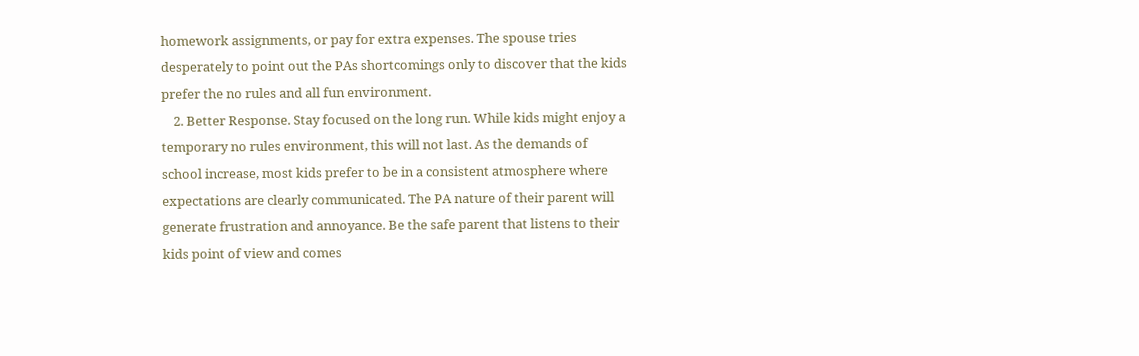homework assignments, or pay for extra expenses. The spouse tries desperately to point out the PAs shortcomings only to discover that the kids prefer the no rules and all fun environment.
    2. Better Response. Stay focused on the long run. While kids might enjoy a temporary no rules environment, this will not last. As the demands of school increase, most kids prefer to be in a consistent atmosphere where expectations are clearly communicated. The PA nature of their parent will generate frustration and annoyance. Be the safe parent that listens to their kids point of view and comes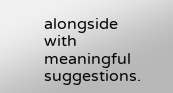alongside with meaningful suggestions.